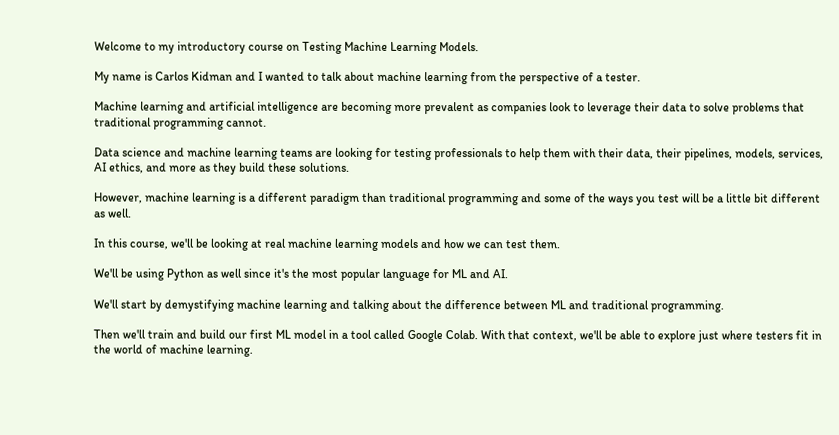Welcome to my introductory course on Testing Machine Learning Models.

My name is Carlos Kidman and I wanted to talk about machine learning from the perspective of a tester.

Machine learning and artificial intelligence are becoming more prevalent as companies look to leverage their data to solve problems that traditional programming cannot.

Data science and machine learning teams are looking for testing professionals to help them with their data, their pipelines, models, services, AI ethics, and more as they build these solutions.

However, machine learning is a different paradigm than traditional programming and some of the ways you test will be a little bit different as well.

In this course, we'll be looking at real machine learning models and how we can test them.

We'll be using Python as well since it's the most popular language for ML and AI.

We'll start by demystifying machine learning and talking about the difference between ML and traditional programming.

Then we'll train and build our first ML model in a tool called Google Colab. With that context, we'll be able to explore just where testers fit in the world of machine learning.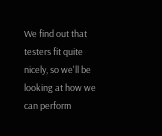We find out that testers fit quite nicely, so we'll be looking at how we can perform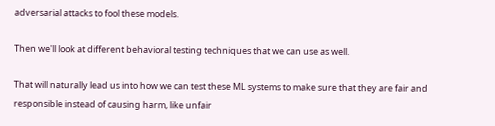adversarial attacks to fool these models.

Then we'll look at different behavioral testing techniques that we can use as well.

That will naturally lead us into how we can test these ML systems to make sure that they are fair and responsible instead of causing harm, like unfair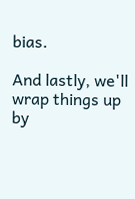bias.

And lastly, we'll wrap things up by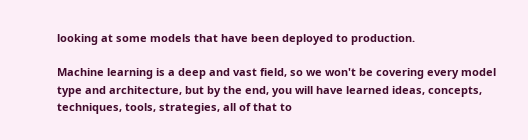looking at some models that have been deployed to production.

Machine learning is a deep and vast field, so we won't be covering every model type and architecture, but by the end, you will have learned ideas, concepts, techniques, tools, strategies, all of that to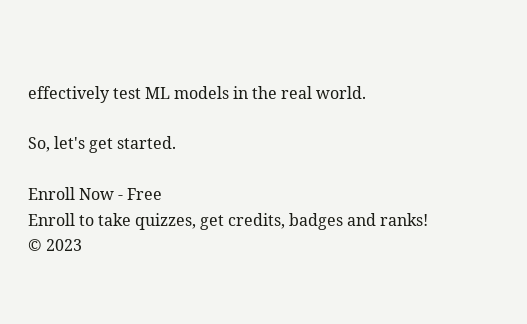effectively test ML models in the real world.

So, let's get started.

Enroll Now - Free
Enroll to take quizzes, get credits, badges and ranks!
© 2023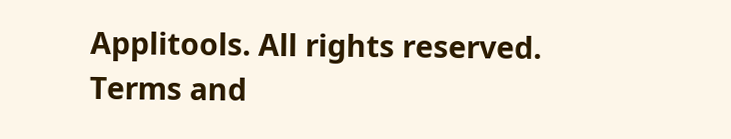Applitools. All rights reserved. Terms and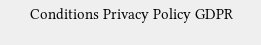Conditions Privacy Policy GDPR